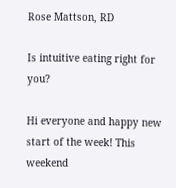Rose Mattson, RD

Is intuitive eating right for you?

Hi everyone and happy new start of the week! This weekend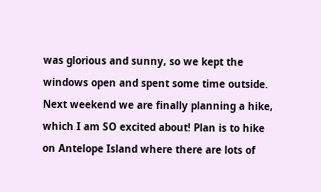was glorious and sunny, so we kept the windows open and spent some time outside. Next weekend we are finally planning a hike, which I am SO excited about! Plan is to hike on Antelope Island where there are lots of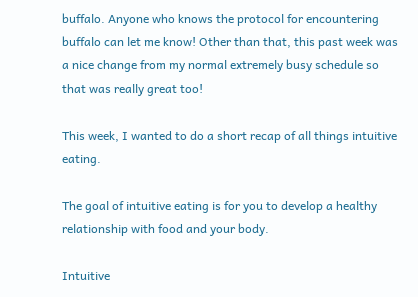buffalo. Anyone who knows the protocol for encountering buffalo can let me know! Other than that, this past week was a nice change from my normal extremely busy schedule so that was really great too!

This week, I wanted to do a short recap of all things intuitive eating.

The goal of intuitive eating is for you to develop a healthy relationship with food and your body.

Intuitive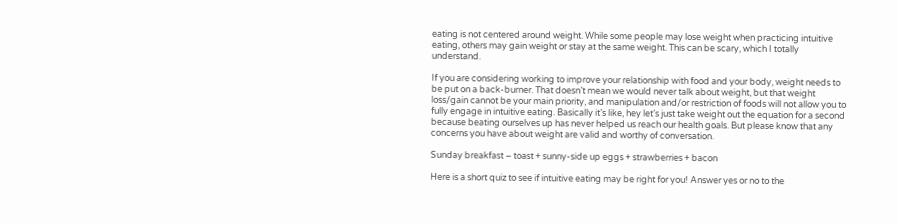eating is not centered around weight. While some people may lose weight when practicing intuitive eating, others may gain weight or stay at the same weight. This can be scary, which I totally understand.

If you are considering working to improve your relationship with food and your body, weight needs to be put on a back-burner. That doesn’t mean we would never talk about weight, but that weight loss/gain cannot be your main priority, and manipulation and/or restriction of foods will not allow you to fully engage in intuitive eating. Basically it’s like, hey let’s just take weight out the equation for a second because beating ourselves up has never helped us reach our health goals. But please know that any concerns you have about weight are valid and worthy of conversation.

Sunday breakfast – toast + sunny-side up eggs + strawberries + bacon

Here is a short quiz to see if intuitive eating may be right for you! Answer yes or no to the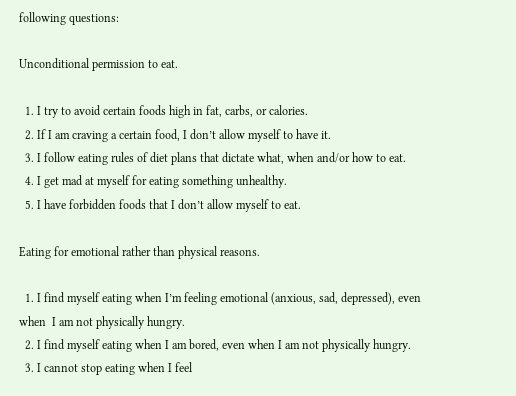following questions:

Unconditional permission to eat.

  1. I try to avoid certain foods high in fat, carbs, or calories.
  2. If I am craving a certain food, I don’t allow myself to have it.
  3. I follow eating rules of diet plans that dictate what, when and/or how to eat.
  4. I get mad at myself for eating something unhealthy.
  5. I have forbidden foods that I don’t allow myself to eat.

Eating for emotional rather than physical reasons.

  1. I find myself eating when I’m feeling emotional (anxious, sad, depressed), even when  I am not physically hungry.
  2. I find myself eating when I am bored, even when I am not physically hungry.
  3. I cannot stop eating when I feel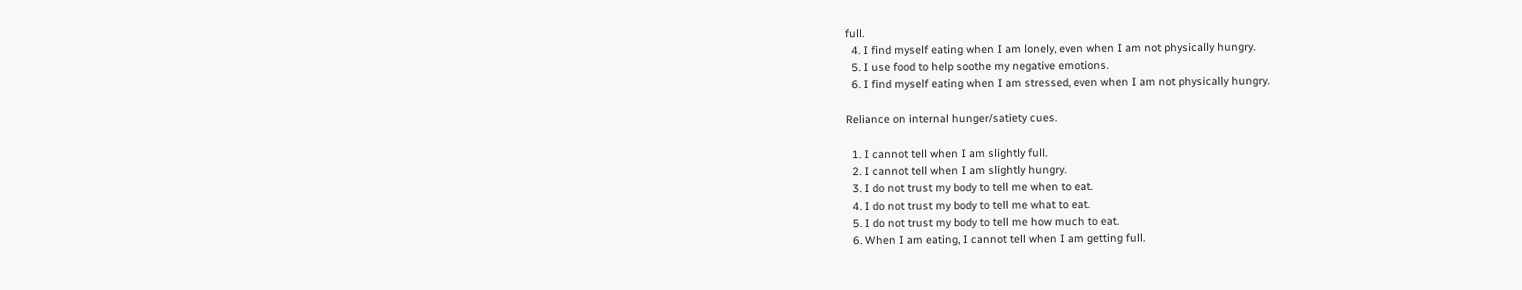full.
  4. I find myself eating when I am lonely, even when I am not physically hungry.
  5. I use food to help soothe my negative emotions.
  6. I find myself eating when I am stressed, even when I am not physically hungry.

Reliance on internal hunger/satiety cues.

  1. I cannot tell when I am slightly full.
  2. I cannot tell when I am slightly hungry.
  3. I do not trust my body to tell me when to eat.
  4. I do not trust my body to tell me what to eat.
  5. I do not trust my body to tell me how much to eat.
  6. When I am eating, I cannot tell when I am getting full.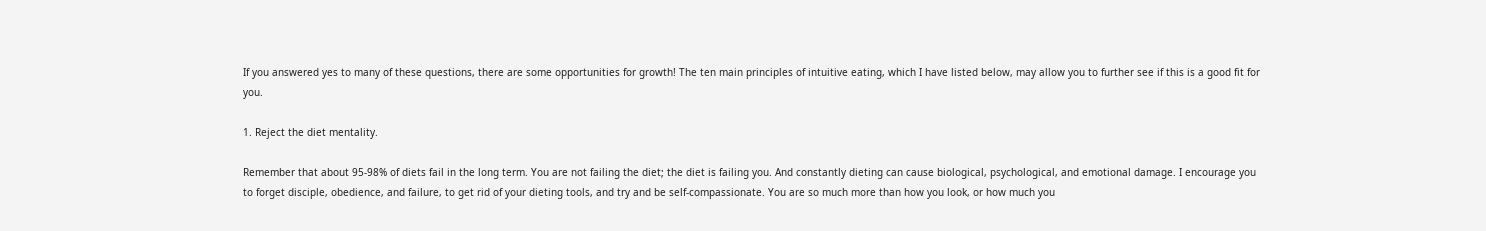If you answered yes to many of these questions, there are some opportunities for growth! The ten main principles of intuitive eating, which I have listed below, may allow you to further see if this is a good fit for you.

1. Reject the diet mentality.

Remember that about 95-98% of diets fail in the long term. You are not failing the diet; the diet is failing you. And constantly dieting can cause biological, psychological, and emotional damage. I encourage you to forget disciple, obedience, and failure, to get rid of your dieting tools, and try and be self-compassionate. You are so much more than how you look, or how much you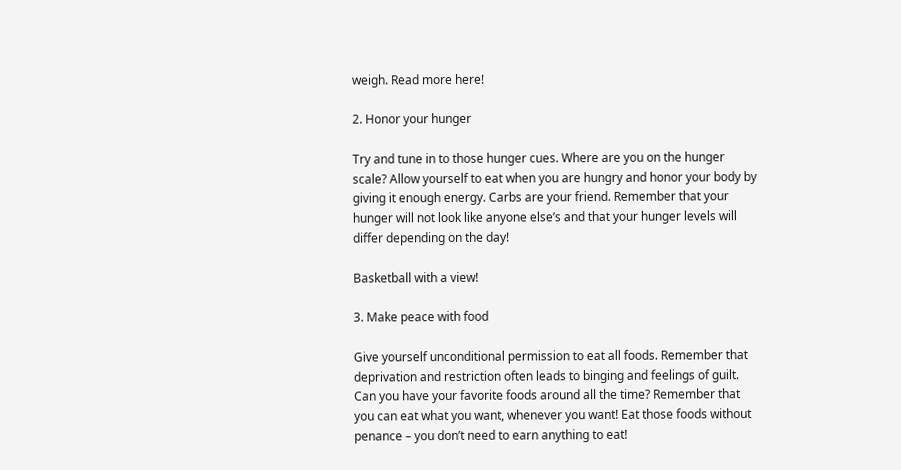weigh. Read more here!

2. Honor your hunger

Try and tune in to those hunger cues. Where are you on the hunger scale? Allow yourself to eat when you are hungry and honor your body by giving it enough energy. Carbs are your friend. Remember that your hunger will not look like anyone else’s and that your hunger levels will differ depending on the day!

Basketball with a view!

3. Make peace with food

Give yourself unconditional permission to eat all foods. Remember that deprivation and restriction often leads to binging and feelings of guilt. Can you have your favorite foods around all the time? Remember that you can eat what you want, whenever you want! Eat those foods without penance – you don’t need to earn anything to eat!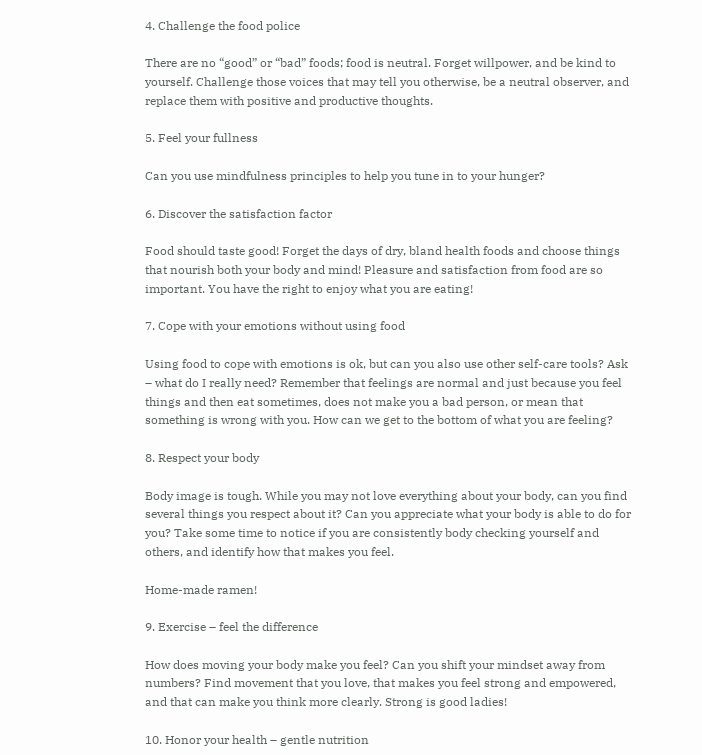4. Challenge the food police

There are no “good” or “bad” foods; food is neutral. Forget willpower, and be kind to yourself. Challenge those voices that may tell you otherwise, be a neutral observer, and replace them with positive and productive thoughts.

5. Feel your fullness

Can you use mindfulness principles to help you tune in to your hunger?

6. Discover the satisfaction factor

Food should taste good! Forget the days of dry, bland health foods and choose things that nourish both your body and mind! Pleasure and satisfaction from food are so important. You have the right to enjoy what you are eating!

7. Cope with your emotions without using food

Using food to cope with emotions is ok, but can you also use other self-care tools? Ask – what do I really need? Remember that feelings are normal and just because you feel things and then eat sometimes, does not make you a bad person, or mean that something is wrong with you. How can we get to the bottom of what you are feeling?

8. Respect your body

Body image is tough. While you may not love everything about your body, can you find several things you respect about it? Can you appreciate what your body is able to do for you? Take some time to notice if you are consistently body checking yourself and others, and identify how that makes you feel.

Home-made ramen!

9. Exercise – feel the difference

How does moving your body make you feel? Can you shift your mindset away from numbers? Find movement that you love, that makes you feel strong and empowered, and that can make you think more clearly. Strong is good ladies!

10. Honor your health – gentle nutrition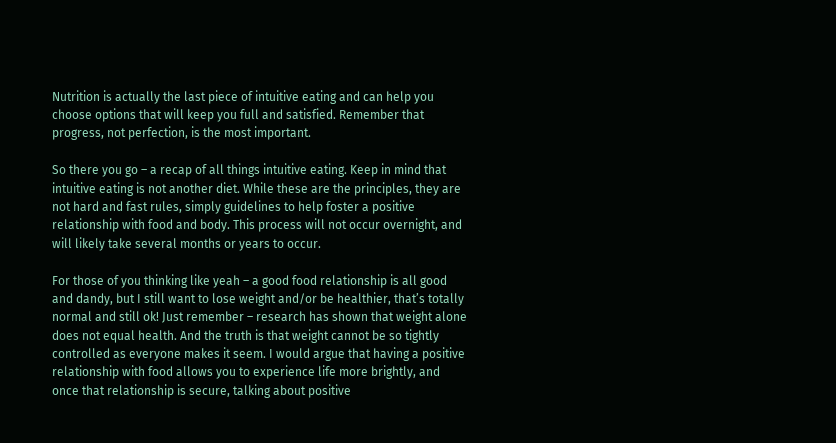Nutrition is actually the last piece of intuitive eating and can help you choose options that will keep you full and satisfied. Remember that progress, not perfection, is the most important.

So there you go – a recap of all things intuitive eating. Keep in mind that intuitive eating is not another diet. While these are the principles, they are not hard and fast rules, simply guidelines to help foster a positive relationship with food and body. This process will not occur overnight, and will likely take several months or years to occur.

For those of you thinking like yeah – a good food relationship is all good and dandy, but I still want to lose weight and/or be healthier, that’s totally normal and still ok! Just remember – research has shown that weight alone does not equal health. And the truth is that weight cannot be so tightly controlled as everyone makes it seem. I would argue that having a positive relationship with food allows you to experience life more brightly, and once that relationship is secure, talking about positive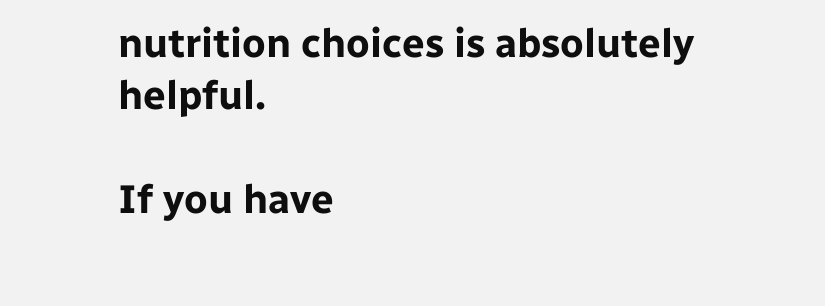nutrition choices is absolutely helpful.

If you have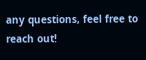any questions, feel free to reach out!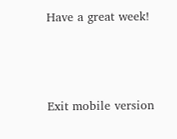Have a great week!



Exit mobile version